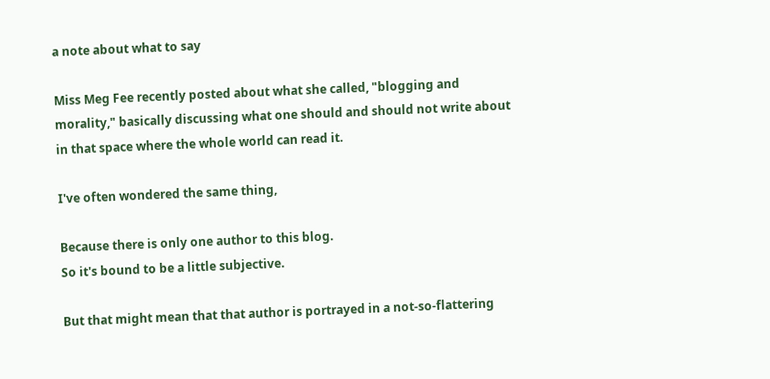a note about what to say

Miss Meg Fee recently posted about what she called, "blogging and morality," basically discussing what one should and should not write about in that space where the whole world can read it.

I've often wondered the same thing,

Because there is only one author to this blog.
So it's bound to be a little subjective.

But that might mean that that author is portrayed in a not-so-flattering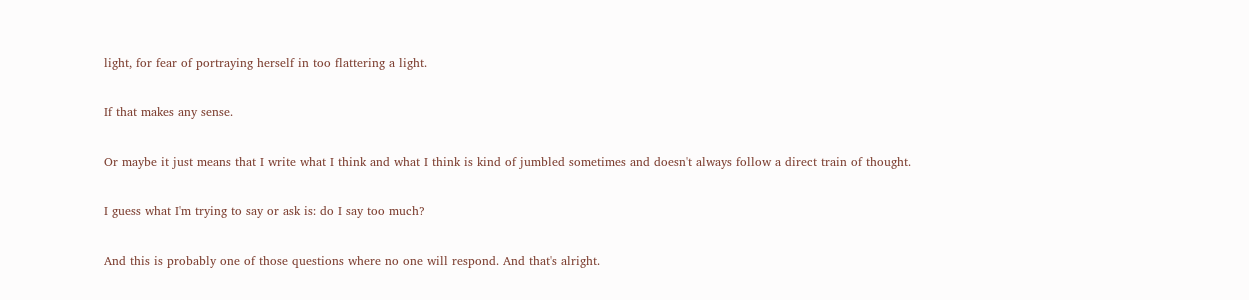light, for fear of portraying herself in too flattering a light.

If that makes any sense.

Or maybe it just means that I write what I think and what I think is kind of jumbled sometimes and doesn't always follow a direct train of thought.

I guess what I'm trying to say or ask is: do I say too much?

And this is probably one of those questions where no one will respond. And that's alright.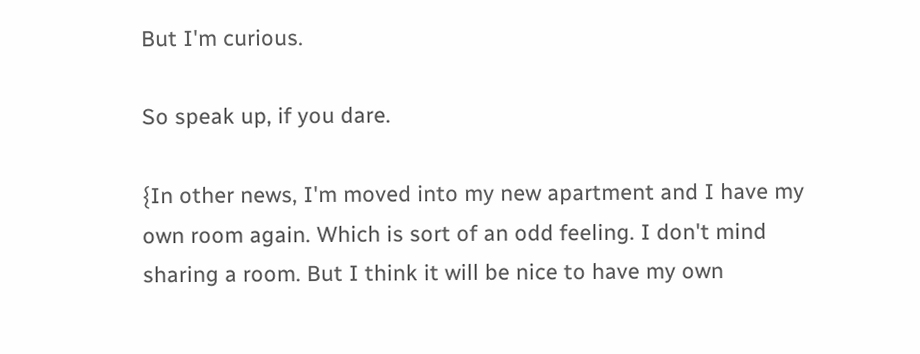But I'm curious.

So speak up, if you dare.

{In other news, I'm moved into my new apartment and I have my own room again. Which is sort of an odd feeling. I don't mind sharing a room. But I think it will be nice to have my own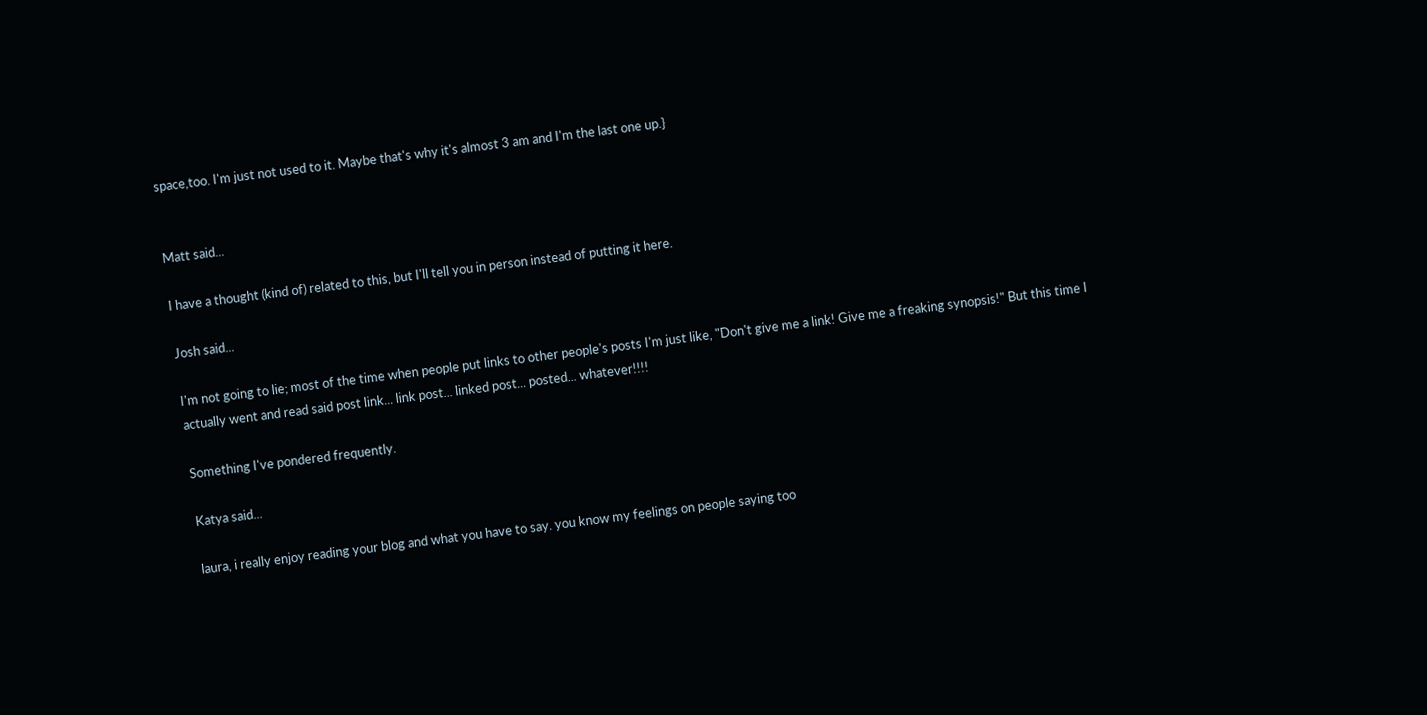space,too. I'm just not used to it. Maybe that's why it's almost 3 am and I'm the last one up.}


Matt said...

I have a thought (kind of) related to this, but I'll tell you in person instead of putting it here.

Josh said...

I'm not going to lie; most of the time when people put links to other people's posts I'm just like, "Don't give me a link! Give me a freaking synopsis!" But this time I actually went and read said post link... link post... linked post... posted... whatever!!!!

Something I've pondered frequently.

Katya said...

laura, i really enjoy reading your blog and what you have to say. you know my feelings on people saying too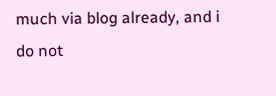much via blog already, and i do not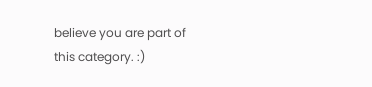believe you are part of this category. :)